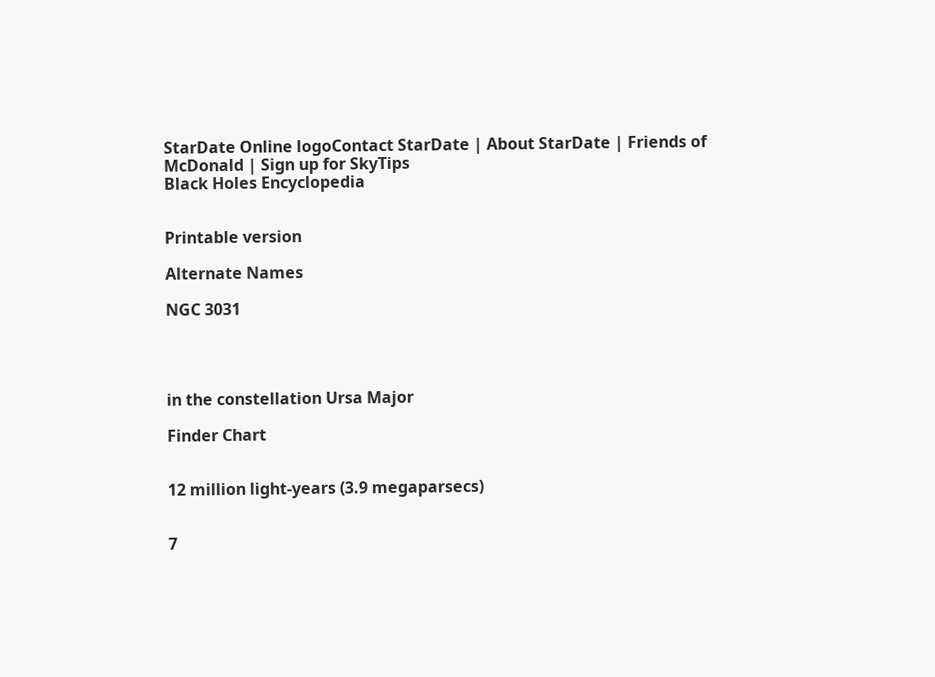StarDate Online logoContact StarDate | About StarDate | Friends of McDonald | Sign up for SkyTips
Black Holes Encyclopedia


Printable version

Alternate Names

NGC 3031




in the constellation Ursa Major

Finder Chart


12 million light-years (3.9 megaparsecs)


7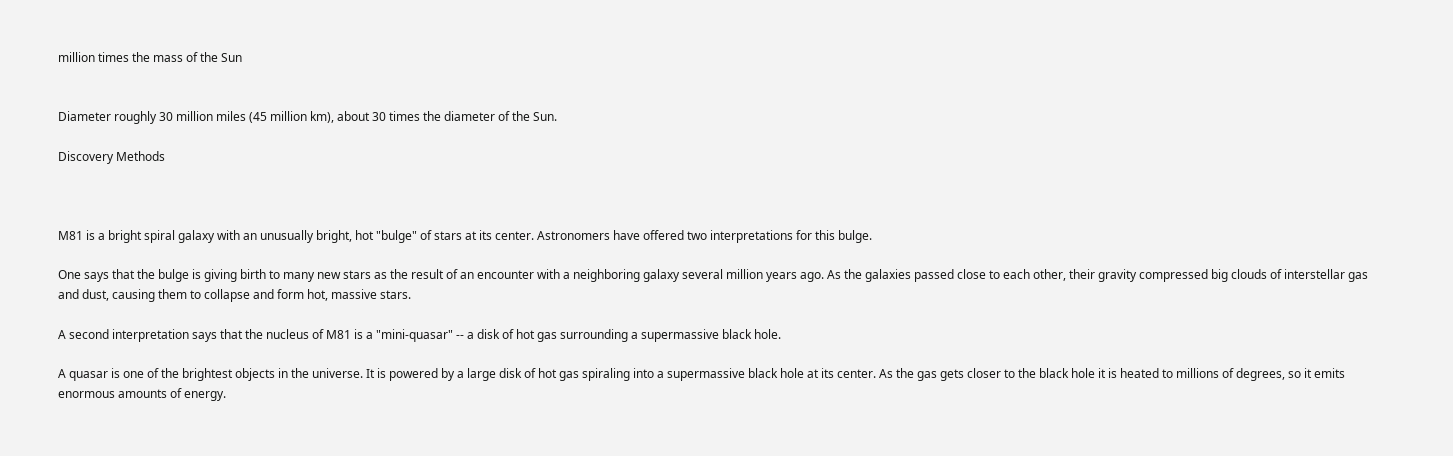million times the mass of the Sun


Diameter roughly 30 million miles (45 million km), about 30 times the diameter of the Sun.

Discovery Methods



M81 is a bright spiral galaxy with an unusually bright, hot "bulge" of stars at its center. Astronomers have offered two interpretations for this bulge.

One says that the bulge is giving birth to many new stars as the result of an encounter with a neighboring galaxy several million years ago. As the galaxies passed close to each other, their gravity compressed big clouds of interstellar gas and dust, causing them to collapse and form hot, massive stars.

A second interpretation says that the nucleus of M81 is a "mini-quasar" -- a disk of hot gas surrounding a supermassive black hole.

A quasar is one of the brightest objects in the universe. It is powered by a large disk of hot gas spiraling into a supermassive black hole at its center. As the gas gets closer to the black hole it is heated to millions of degrees, so it emits enormous amounts of energy.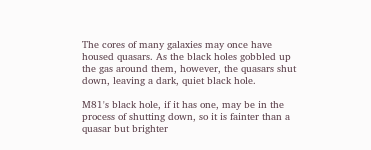The cores of many galaxies may once have housed quasars. As the black holes gobbled up the gas around them, however, the quasars shut down, leaving a dark, quiet black hole.

M81's black hole, if it has one, may be in the process of shutting down, so it is fainter than a quasar but brighter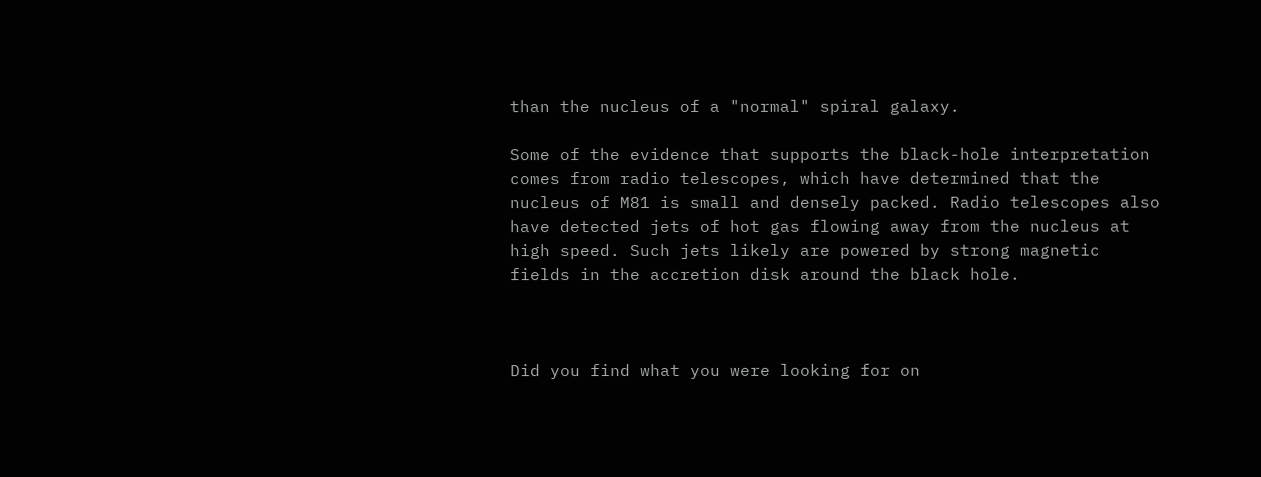than the nucleus of a "normal" spiral galaxy.

Some of the evidence that supports the black-hole interpretation comes from radio telescopes, which have determined that the nucleus of M81 is small and densely packed. Radio telescopes also have detected jets of hot gas flowing away from the nucleus at high speed. Such jets likely are powered by strong magnetic fields in the accretion disk around the black hole.



Did you find what you were looking for on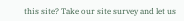this site? Take our site survey and let us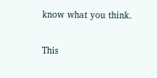know what you think.

This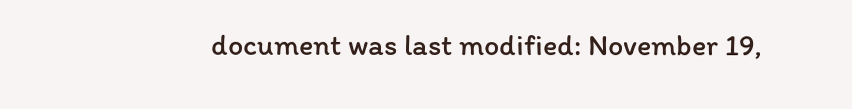document was last modified: November 19,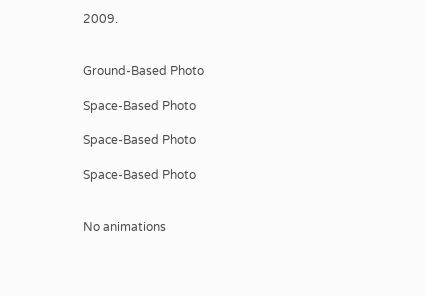2009.


Ground-Based Photo

Space-Based Photo

Space-Based Photo

Space-Based Photo


No animations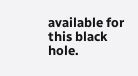available for this black hole.